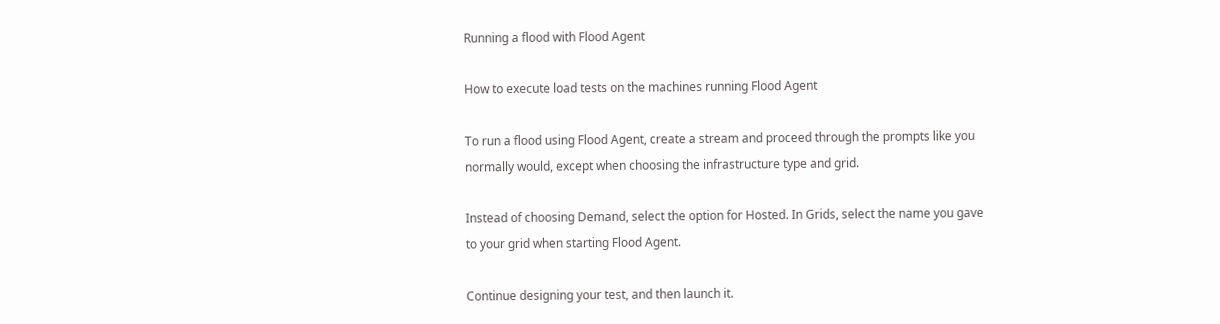Running a flood with Flood Agent

How to execute load tests on the machines running Flood Agent

To run a flood using Flood Agent, create a stream and proceed through the prompts like you normally would, except when choosing the infrastructure type and grid.

Instead of choosing Demand, select the option for Hosted. In Grids, select the name you gave to your grid when starting Flood Agent.

Continue designing your test, and then launch it.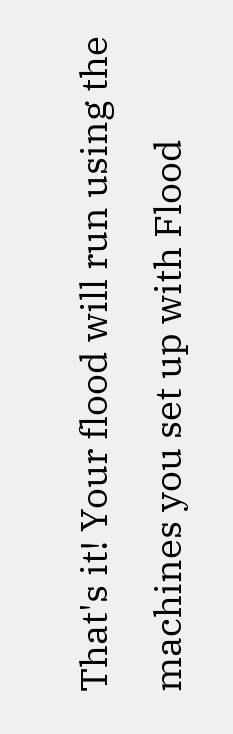That's it! Your flood will run using the machines you set up with Flood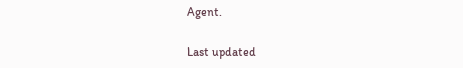Agent.

Last updated